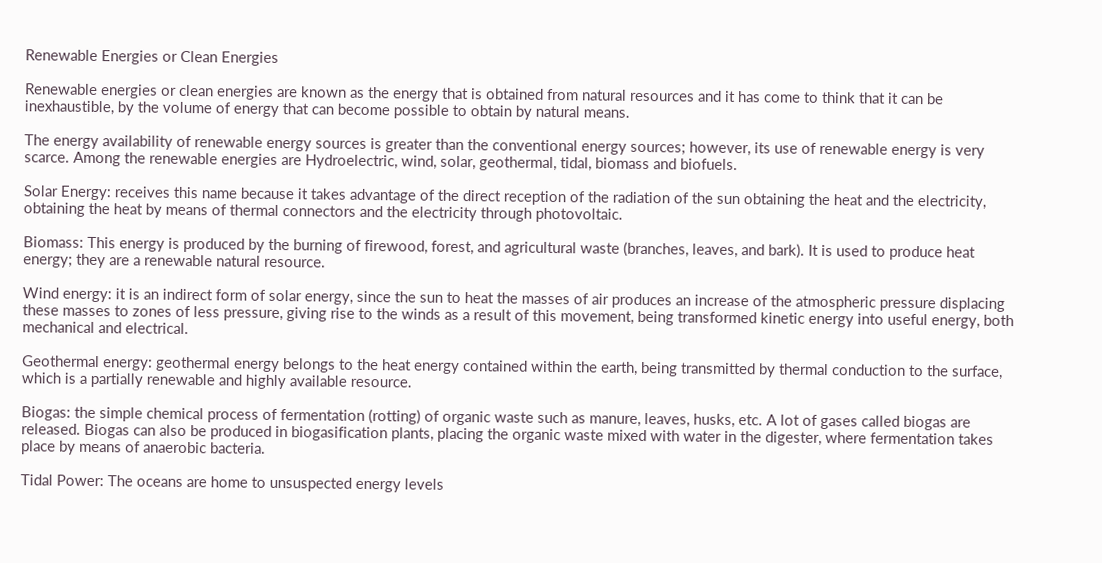Renewable Energies or Clean Energies

Renewable energies or clean energies are known as the energy that is obtained from natural resources and it has come to think that it can be inexhaustible, by the volume of energy that can become possible to obtain by natural means.

The energy availability of renewable energy sources is greater than the conventional energy sources; however, its use of renewable energy is very scarce. Among the renewable energies are Hydroelectric, wind, solar, geothermal, tidal, biomass and biofuels.

Solar Energy: receives this name because it takes advantage of the direct reception of the radiation of the sun obtaining the heat and the electricity, obtaining the heat by means of thermal connectors and the electricity through photovoltaic.

Biomass: This energy is produced by the burning of firewood, forest, and agricultural waste (branches, leaves, and bark). It is used to produce heat energy; they are a renewable natural resource.

Wind energy: it is an indirect form of solar energy, since the sun to heat the masses of air produces an increase of the atmospheric pressure displacing these masses to zones of less pressure, giving rise to the winds as a result of this movement, being transformed kinetic energy into useful energy, both mechanical and electrical.

Geothermal energy: geothermal energy belongs to the heat energy contained within the earth, being transmitted by thermal conduction to the surface, which is a partially renewable and highly available resource.

Biogas: the simple chemical process of fermentation (rotting) of organic waste such as manure, leaves, husks, etc. A lot of gases called biogas are released. Biogas can also be produced in biogasification plants, placing the organic waste mixed with water in the digester, where fermentation takes place by means of anaerobic bacteria.

Tidal Power: The oceans are home to unsuspected energy levels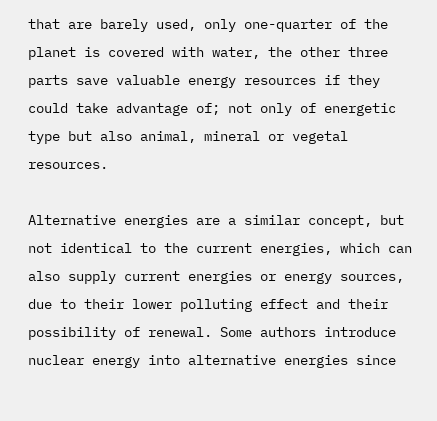that are barely used, only one-quarter of the planet is covered with water, the other three parts save valuable energy resources if they could take advantage of; not only of energetic type but also animal, mineral or vegetal resources.

Alternative energies are a similar concept, but not identical to the current energies, which can also supply current energies or energy sources, due to their lower polluting effect and their possibility of renewal. Some authors introduce nuclear energy into alternative energies since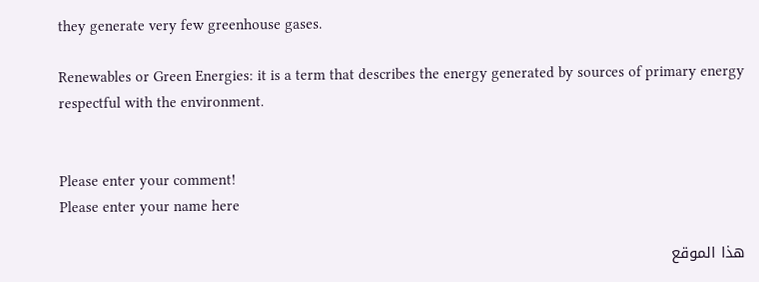they generate very few greenhouse gases.

Renewables or Green Energies: it is a term that describes the energy generated by sources of primary energy respectful with the environment.


Please enter your comment!
Please enter your name here

هذا الموقع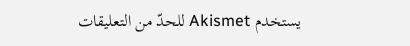يستخدم Akismet للحدّ من التعليقات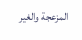المزعجة والغير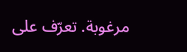مرغوبة. تعرّف على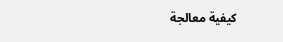كيفية معالجة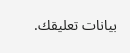بيانات تعليقك.